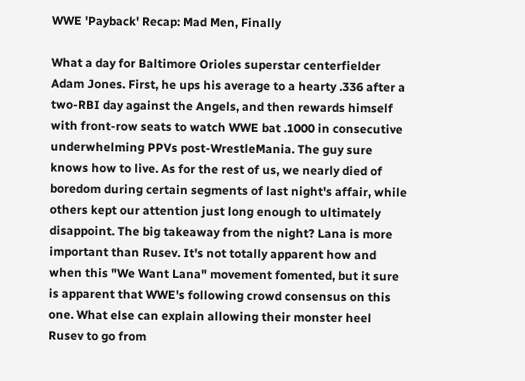WWE 'Payback' Recap: Mad Men, Finally

What a day for Baltimore Orioles superstar centerfielder Adam Jones. First, he ups his average to a hearty .336 after a two-RBI day against the Angels, and then rewards himself with front-row seats to watch WWE bat .1000 in consecutive underwhelming PPVs post-WrestleMania. The guy sure knows how to live. As for the rest of us, we nearly died of boredom during certain segments of last night's affair, while others kept our attention just long enough to ultimately disappoint. The big takeaway from the night? Lana is more important than Rusev. It's not totally apparent how and when this "We Want Lana" movement fomented, but it sure is apparent that WWE's following crowd consensus on this one. What else can explain allowing their monster heel Rusev to go from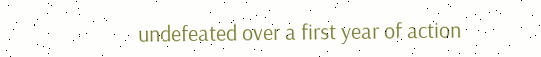undefeated over a first year of action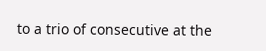to a trio of consecutive at the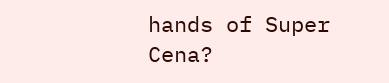hands of Super Cena?